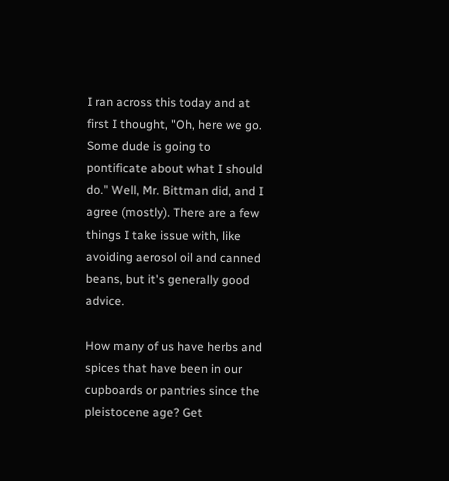I ran across this today and at first I thought, "Oh, here we go. Some dude is going to pontificate about what I should do." Well, Mr. Bittman did, and I agree (mostly). There are a few things I take issue with, like avoiding aerosol oil and canned beans, but it's generally good advice.

How many of us have herbs and spices that have been in our cupboards or pantries since the pleistocene age? Get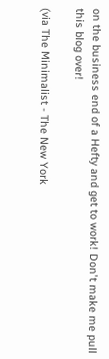on the business end of a Hefty and get to work! Don't make me pull this blog over!

(via The Minimalist - The New York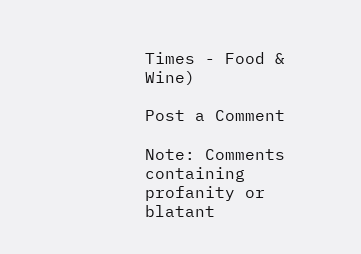Times - Food & Wine)

Post a Comment

Note: Comments containing profanity or blatant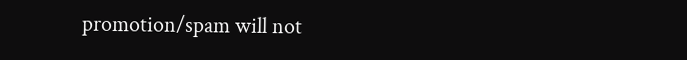promotion/spam will not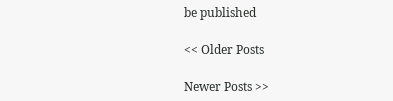be published

<< Older Posts

Newer Posts >>